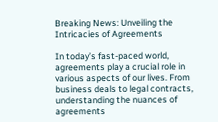Breaking News: Unveiling the Intricacies of Agreements

In today’s fast-paced world, agreements play a crucial role in various aspects of our lives. From business deals to legal contracts, understanding the nuances of agreements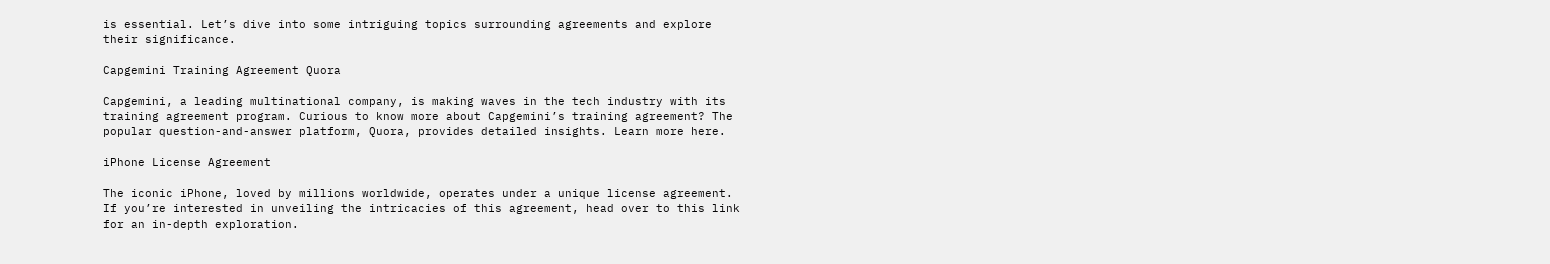is essential. Let’s dive into some intriguing topics surrounding agreements and explore their significance.

Capgemini Training Agreement Quora

Capgemini, a leading multinational company, is making waves in the tech industry with its training agreement program. Curious to know more about Capgemini’s training agreement? The popular question-and-answer platform, Quora, provides detailed insights. Learn more here.

iPhone License Agreement

The iconic iPhone, loved by millions worldwide, operates under a unique license agreement. If you’re interested in unveiling the intricacies of this agreement, head over to this link for an in-depth exploration.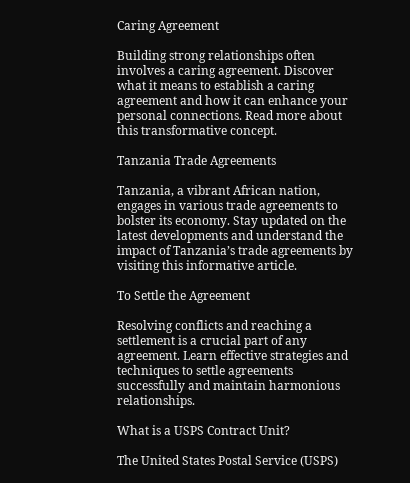Caring Agreement

Building strong relationships often involves a caring agreement. Discover what it means to establish a caring agreement and how it can enhance your personal connections. Read more about this transformative concept.

Tanzania Trade Agreements

Tanzania, a vibrant African nation, engages in various trade agreements to bolster its economy. Stay updated on the latest developments and understand the impact of Tanzania’s trade agreements by visiting this informative article.

To Settle the Agreement

Resolving conflicts and reaching a settlement is a crucial part of any agreement. Learn effective strategies and techniques to settle agreements successfully and maintain harmonious relationships.

What is a USPS Contract Unit?

The United States Postal Service (USPS)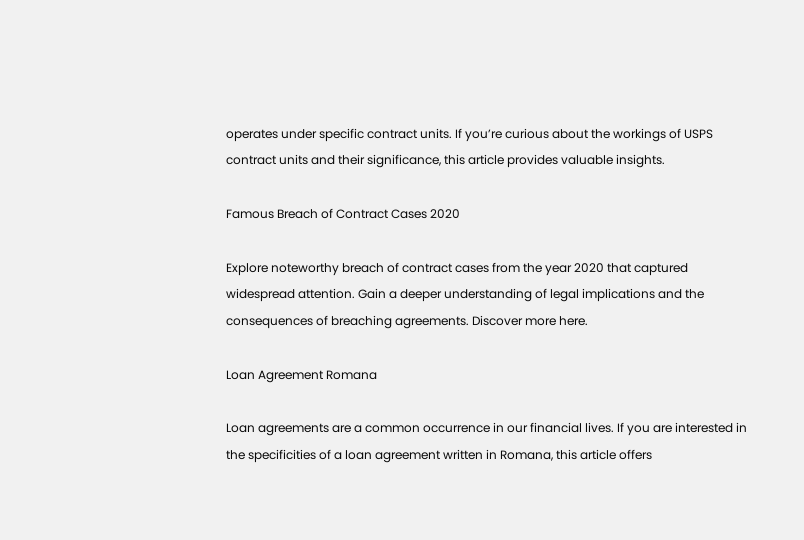operates under specific contract units. If you’re curious about the workings of USPS contract units and their significance, this article provides valuable insights.

Famous Breach of Contract Cases 2020

Explore noteworthy breach of contract cases from the year 2020 that captured widespread attention. Gain a deeper understanding of legal implications and the consequences of breaching agreements. Discover more here.

Loan Agreement Romana

Loan agreements are a common occurrence in our financial lives. If you are interested in the specificities of a loan agreement written in Romana, this article offers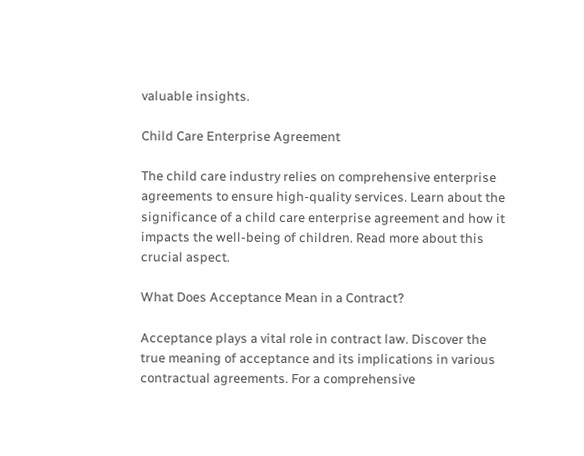valuable insights.

Child Care Enterprise Agreement

The child care industry relies on comprehensive enterprise agreements to ensure high-quality services. Learn about the significance of a child care enterprise agreement and how it impacts the well-being of children. Read more about this crucial aspect.

What Does Acceptance Mean in a Contract?

Acceptance plays a vital role in contract law. Discover the true meaning of acceptance and its implications in various contractual agreements. For a comprehensive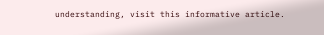understanding, visit this informative article.